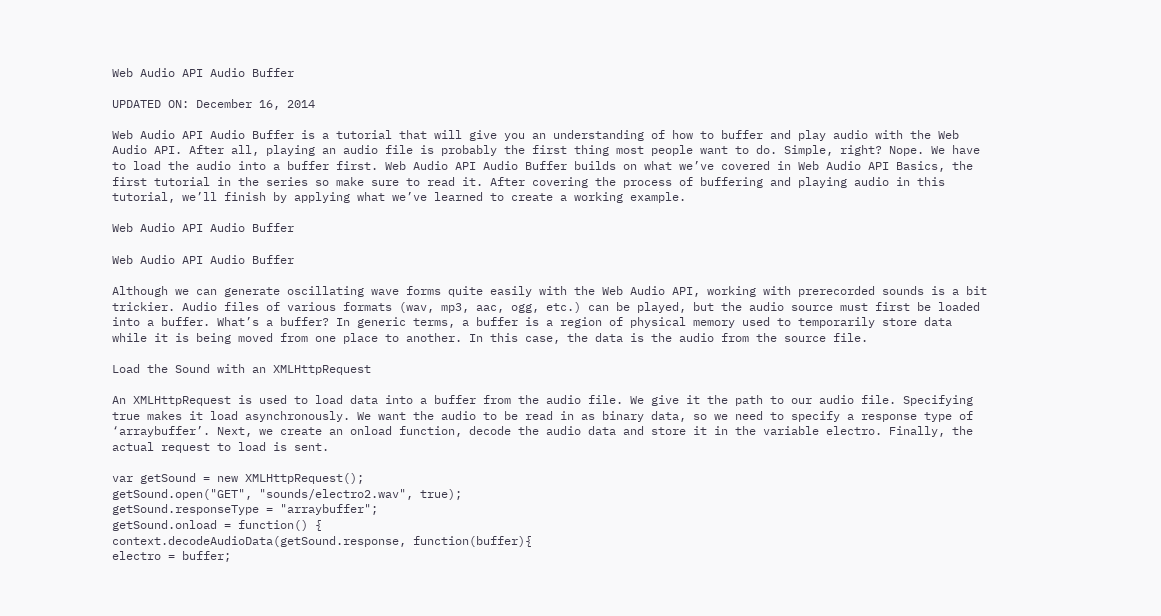Web Audio API Audio Buffer

UPDATED ON: December 16, 2014

Web Audio API Audio Buffer is a tutorial that will give you an understanding of how to buffer and play audio with the Web Audio API. After all, playing an audio file is probably the first thing most people want to do. Simple, right? Nope. We have to load the audio into a buffer first. Web Audio API Audio Buffer builds on what we’ve covered in Web Audio API Basics, the first tutorial in the series so make sure to read it. After covering the process of buffering and playing audio in this tutorial, we’ll finish by applying what we’ve learned to create a working example.

Web Audio API Audio Buffer

Web Audio API Audio Buffer

Although we can generate oscillating wave forms quite easily with the Web Audio API, working with prerecorded sounds is a bit trickier. Audio files of various formats (wav, mp3, aac, ogg, etc.) can be played, but the audio source must first be loaded into a buffer. What’s a buffer? In generic terms, a buffer is a region of physical memory used to temporarily store data while it is being moved from one place to another. In this case, the data is the audio from the source file.

Load the Sound with an XMLHttpRequest

An XMLHttpRequest is used to load data into a buffer from the audio file. We give it the path to our audio file. Specifying true makes it load asynchronously. We want the audio to be read in as binary data, so we need to specify a response type of ‘arraybuffer’. Next, we create an onload function, decode the audio data and store it in the variable electro. Finally, the actual request to load is sent.

var getSound = new XMLHttpRequest();
getSound.open("GET", "sounds/electro2.wav", true);
getSound.responseType = "arraybuffer";
getSound.onload = function() {
context.decodeAudioData(getSound.response, function(buffer){
electro = buffer;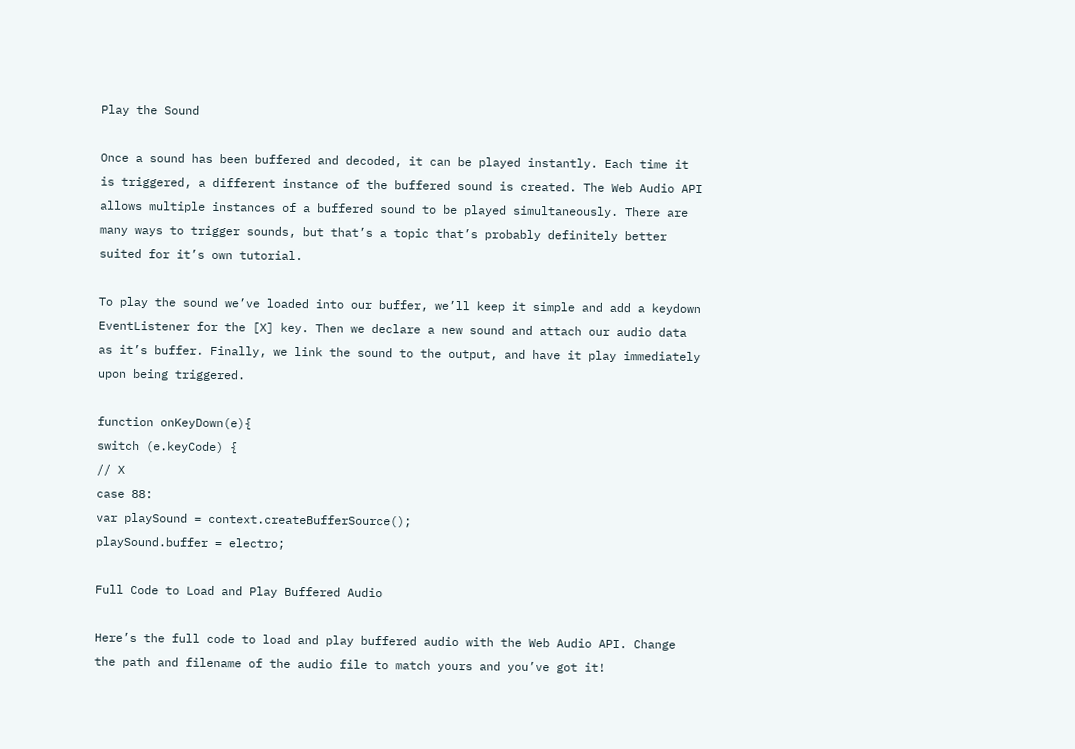Play the Sound

Once a sound has been buffered and decoded, it can be played instantly. Each time it is triggered, a different instance of the buffered sound is created. The Web Audio API allows multiple instances of a buffered sound to be played simultaneously. There are many ways to trigger sounds, but that’s a topic that’s probably definitely better suited for it’s own tutorial.

To play the sound we’ve loaded into our buffer, we’ll keep it simple and add a keydown EventListener for the [X] key. Then we declare a new sound and attach our audio data as it’s buffer. Finally, we link the sound to the output, and have it play immediately upon being triggered.

function onKeyDown(e){
switch (e.keyCode) {
// X
case 88:
var playSound = context.createBufferSource();
playSound.buffer = electro;

Full Code to Load and Play Buffered Audio

Here’s the full code to load and play buffered audio with the Web Audio API. Change the path and filename of the audio file to match yours and you’ve got it!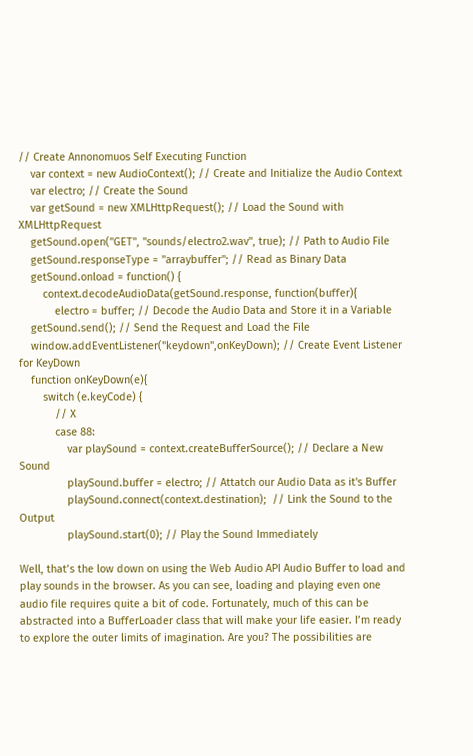// Create Annonomuos Self Executing Function
    var context = new AudioContext(); // Create and Initialize the Audio Context
    var electro; // Create the Sound
    var getSound = new XMLHttpRequest(); // Load the Sound with XMLHttpRequest
    getSound.open("GET", "sounds/electro2.wav", true); // Path to Audio File
    getSound.responseType = "arraybuffer"; // Read as Binary Data
    getSound.onload = function() {
        context.decodeAudioData(getSound.response, function(buffer){
            electro = buffer; // Decode the Audio Data and Store it in a Variable
    getSound.send(); // Send the Request and Load the File
    window.addEventListener("keydown",onKeyDown); // Create Event Listener for KeyDown
    function onKeyDown(e){
        switch (e.keyCode) {
            // X
            case 88:
                var playSound = context.createBufferSource(); // Declare a New Sound
                playSound.buffer = electro; // Attatch our Audio Data as it's Buffer
                playSound.connect(context.destination);  // Link the Sound to the Output
                playSound.start(0); // Play the Sound Immediately

Well, that’s the low down on using the Web Audio API Audio Buffer to load and play sounds in the browser. As you can see, loading and playing even one audio file requires quite a bit of code. Fortunately, much of this can be abstracted into a BufferLoader class that will make your life easier. I’m ready to explore the outer limits of imagination. Are you? The possibilities are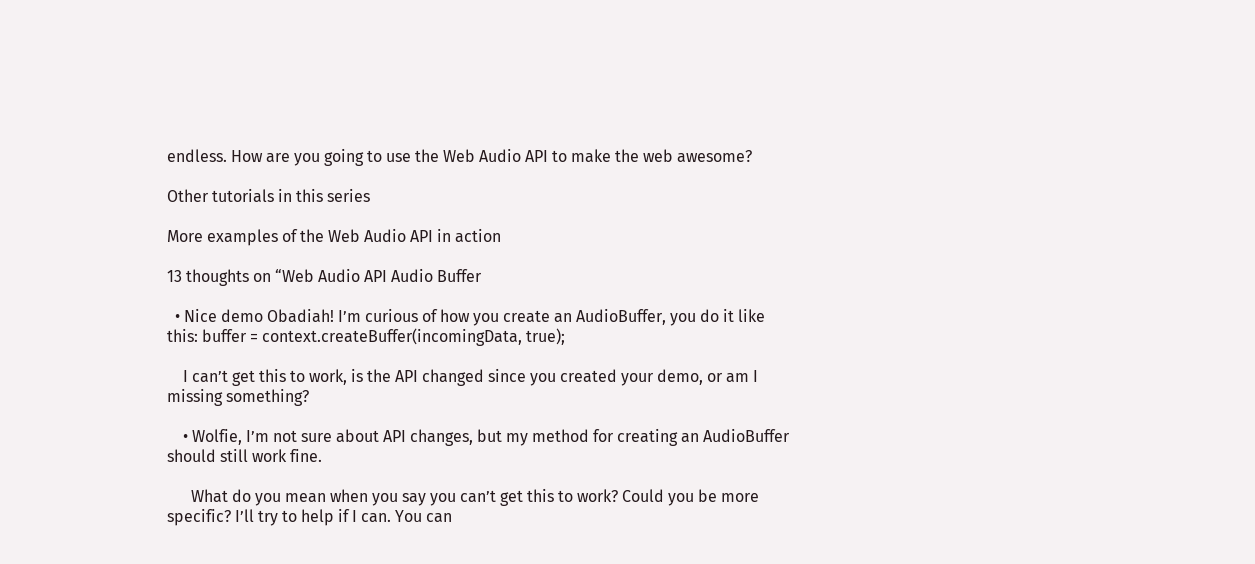endless. How are you going to use the Web Audio API to make the web awesome?

Other tutorials in this series

More examples of the Web Audio API in action

13 thoughts on “Web Audio API Audio Buffer

  • Nice demo Obadiah! I’m curious of how you create an AudioBuffer, you do it like this: buffer = context.createBuffer(incomingData, true);

    I can’t get this to work, is the API changed since you created your demo, or am I missing something?

    • Wolfie, I’m not sure about API changes, but my method for creating an AudioBuffer should still work fine.

      What do you mean when you say you can’t get this to work? Could you be more specific? I’ll try to help if I can. You can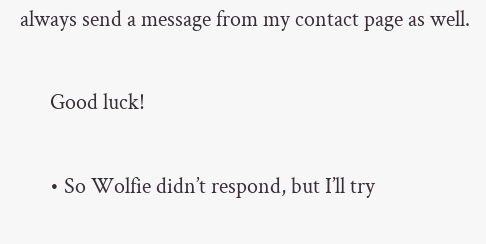always send a message from my contact page as well.

      Good luck!

      • So Wolfie didn’t respond, but I’ll try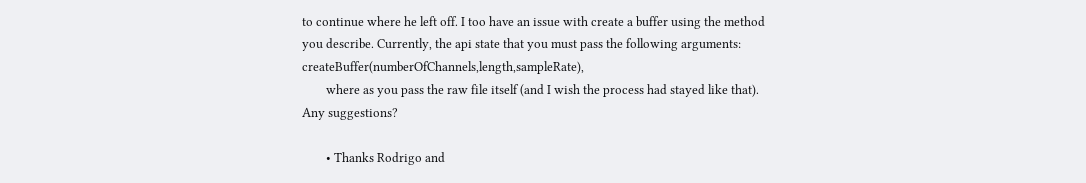to continue where he left off. I too have an issue with create a buffer using the method you describe. Currently, the api state that you must pass the following arguments: createBuffer(numberOfChannels,length,sampleRate),
        where as you pass the raw file itself (and I wish the process had stayed like that). Any suggestions?

        • Thanks Rodrigo and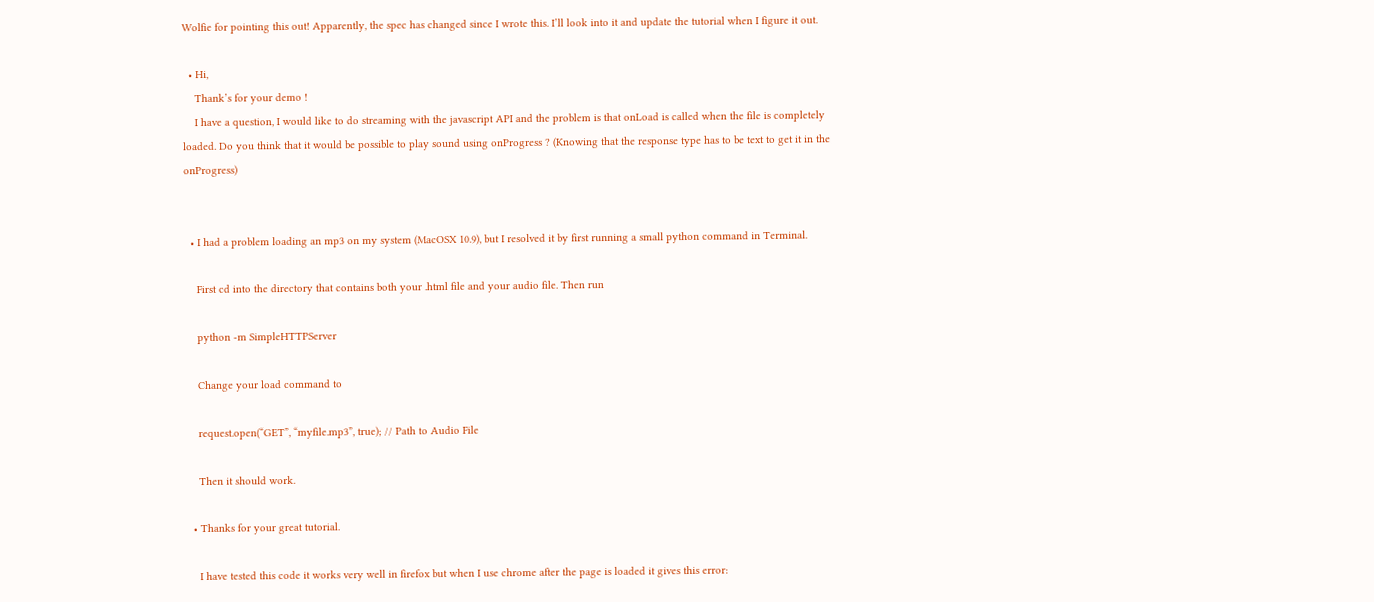Wolfie for pointing this out! Apparently, the spec has changed since I wrote this. I’ll look into it and update the tutorial when I figure it out.

  • Hi,
    Thank’s for your demo !
    I have a question, I would like to do streaming with the javascript API and the problem is that onLoad is called when the file is completely loaded. Do you think that it would be possible to play sound using onProgress ? (Knowing that the response type has to be text to get it in the onProgress)


  • I had a problem loading an mp3 on my system (MacOSX 10.9), but I resolved it by first running a small python command in Terminal.

    First cd into the directory that contains both your .html file and your audio file. Then run

    python -m SimpleHTTPServer

    Change your load command to

    request.open(“GET”, “myfile.mp3”, true); // Path to Audio File

    Then it should work.

  • Thanks for your great tutorial.

    I have tested this code it works very well in firefox but when I use chrome after the page is loaded it gives this error: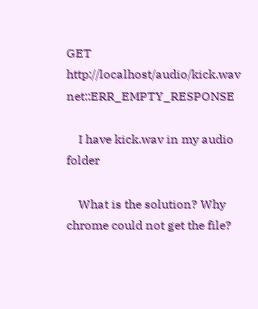GET http://localhost/audio/kick.wav net::ERR_EMPTY_RESPONSE

    I have kick.wav in my audio folder

    What is the solution? Why chrome could not get the file?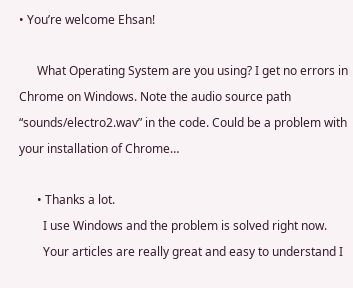• You’re welcome Ehsan!

      What Operating System are you using? I get no errors in Chrome on Windows. Note the audio source path “sounds/electro2.wav” in the code. Could be a problem with your installation of Chrome…

      • Thanks a lot.
        I use Windows and the problem is solved right now.
        Your articles are really great and easy to understand I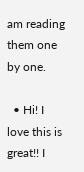am reading them one by one.

  • Hi! I love this is great!! I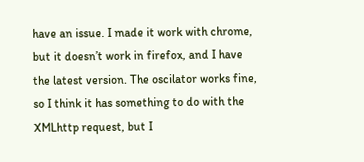have an issue. I made it work with chrome, but it doesn’t work in firefox, and I have the latest version. The oscilator works fine, so I think it has something to do with the XMLhttp request, but I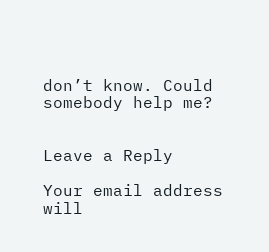don’t know. Could somebody help me?


Leave a Reply

Your email address will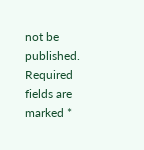not be published. Required fields are marked *